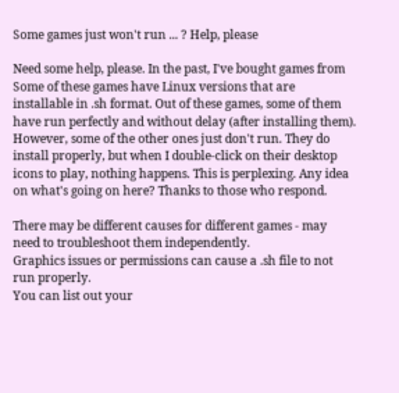Some games just won't run ... ? Help, please

Need some help, please. In the past, I've bought games from Some of these games have Linux versions that are installable in .sh format. Out of these games, some of them have run perfectly and without delay (after installing them). However, some of the other ones just don't run. They do install properly, but when I double-click on their desktop icons to play, nothing happens. This is perplexing. Any idea on what's going on here? Thanks to those who respond.

There may be different causes for different games - may need to troubleshoot them independently.
Graphics issues or permissions can cause a .sh file to not run properly.
You can list out your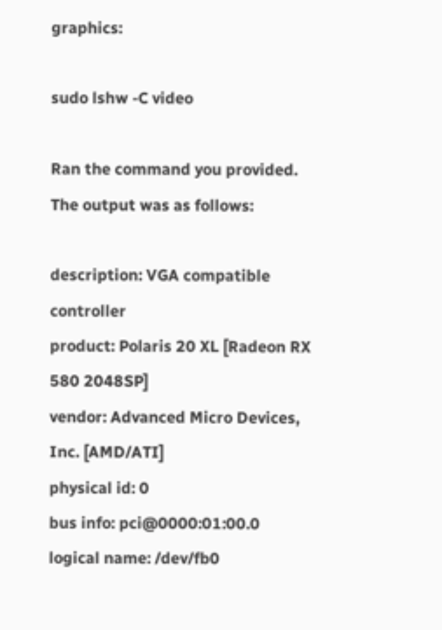graphics:

sudo lshw -C video

Ran the command you provided. The output was as follows:

description: VGA compatible controller
product: Polaris 20 XL [Radeon RX 580 2048SP]
vendor: Advanced Micro Devices, Inc. [AMD/ATI]
physical id: 0
bus info: pci@0000:01:00.0
logical name: /dev/fb0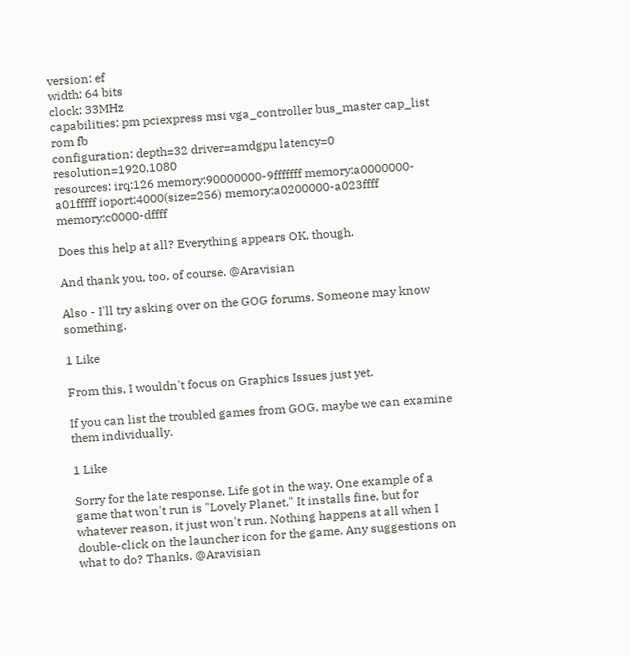version: ef
width: 64 bits
clock: 33MHz
capabilities: pm pciexpress msi vga_controller bus_master cap_list rom fb
configuration: depth=32 driver=amdgpu latency=0 resolution=1920,1080
resources: irq:126 memory:90000000-9fffffff memory:a0000000-a01fffff ioport:4000(size=256) memory:a0200000-a023ffff memory:c0000-dffff

Does this help at all? Everything appears OK, though.

And thank you, too, of course. @Aravisian

Also - I'll try asking over on the GOG forums. Someone may know something.

1 Like

From this, I wouldn't focus on Graphics Issues just yet.

If you can list the troubled games from GOG, maybe we can examine them individually.

1 Like

Sorry for the late response. Life got in the way. One example of a game that won't run is "Lovely Planet." It installs fine, but for whatever reason, it just won't run. Nothing happens at all when I double-click on the launcher icon for the game. Any suggestions on what to do? Thanks. @Aravisian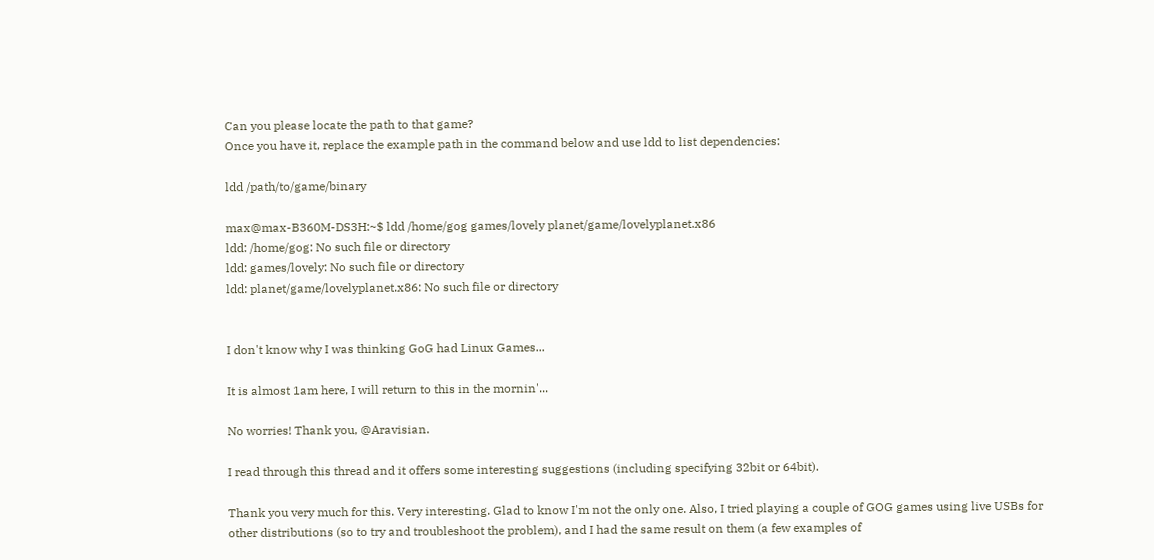Can you please locate the path to that game?
Once you have it, replace the example path in the command below and use ldd to list dependencies:

ldd /path/to/game/binary

max@max-B360M-DS3H:~$ ldd /home/gog games/lovely planet/game/lovelyplanet.x86
ldd: /home/gog: No such file or directory
ldd: games/lovely: No such file or directory
ldd: planet/game/lovelyplanet.x86: No such file or directory


I don't know why I was thinking GoG had Linux Games...

It is almost 1am here, I will return to this in the mornin'...

No worries! Thank you, @Aravisian.

I read through this thread and it offers some interesting suggestions (including specifying 32bit or 64bit).

Thank you very much for this. Very interesting. Glad to know I'm not the only one. Also, I tried playing a couple of GOG games using live USBs for other distributions (so to try and troubleshoot the problem), and I had the same result on them (a few examples of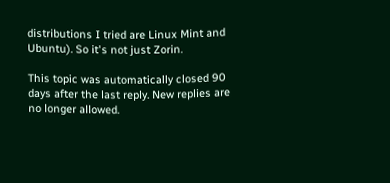distributions I tried are Linux Mint and Ubuntu). So it's not just Zorin.

This topic was automatically closed 90 days after the last reply. New replies are no longer allowed.